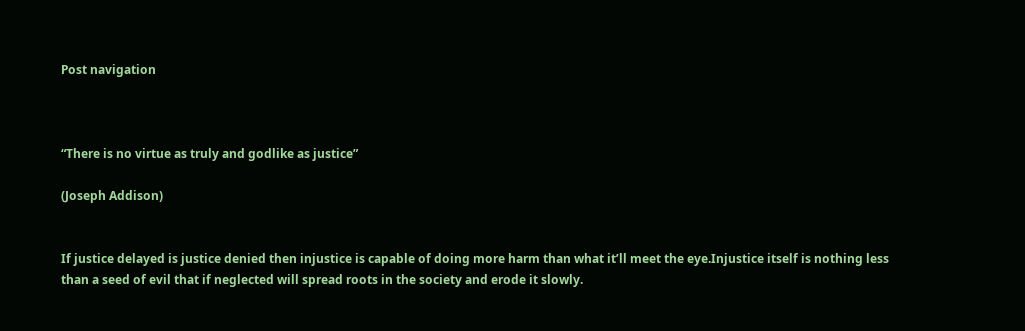Post navigation



“There is no virtue as truly and godlike as justice”

(Joseph Addison)


If justice delayed is justice denied then injustice is capable of doing more harm than what it’ll meet the eye.Injustice itself is nothing less than a seed of evil that if neglected will spread roots in the society and erode it slowly.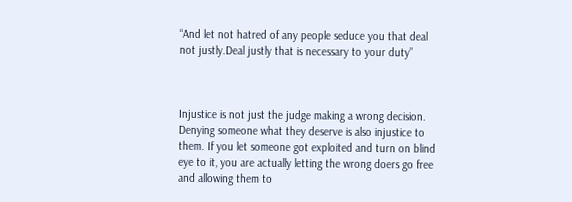“And let not hatred of any people seduce you that deal not justly.Deal justly that is necessary to your duty”



Injustice is not just the judge making a wrong decision. Denying someone what they deserve is also injustice to them. If you let someone got exploited and turn on blind eye to it, you are actually letting the wrong doers go free and allowing them to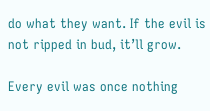do what they want. If the evil is not ripped in bud, it’ll grow.

Every evil was once nothing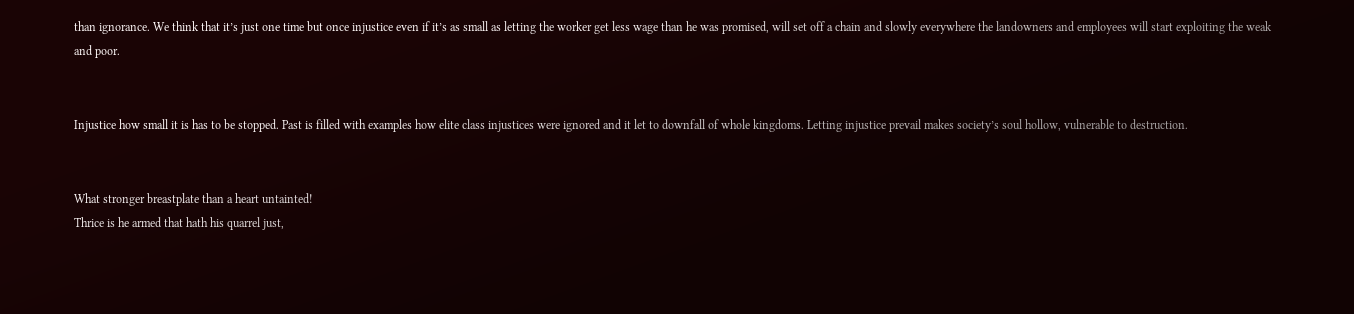than ignorance. We think that it’s just one time but once injustice even if it’s as small as letting the worker get less wage than he was promised, will set off a chain and slowly everywhere the landowners and employees will start exploiting the weak and poor.


Injustice how small it is has to be stopped. Past is filled with examples how elite class injustices were ignored and it let to downfall of whole kingdoms. Letting injustice prevail makes society’s soul hollow, vulnerable to destruction.


What stronger breastplate than a heart untainted!
Thrice is he armed that hath his quarrel just,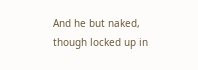And he but naked, though locked up in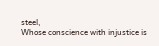steel,
Whose conscience with injustice is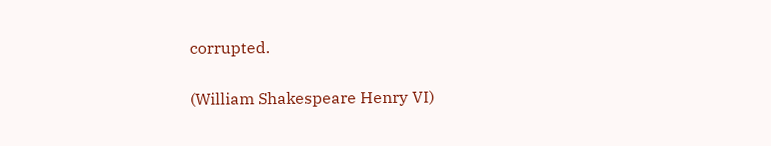corrupted.

(William Shakespeare Henry VI)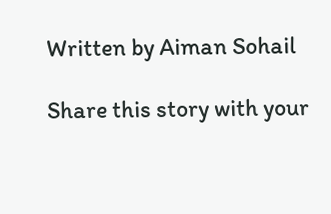Written by Aiman Sohail

Share this story with your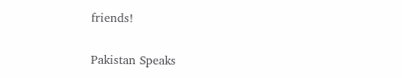friends!

Pakistan Speaks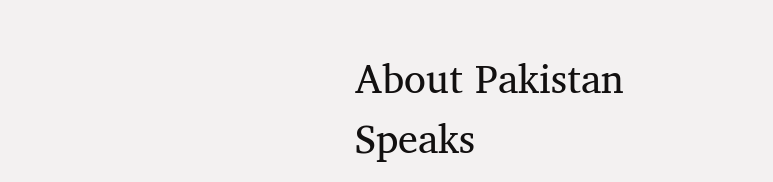About Pakistan Speaks